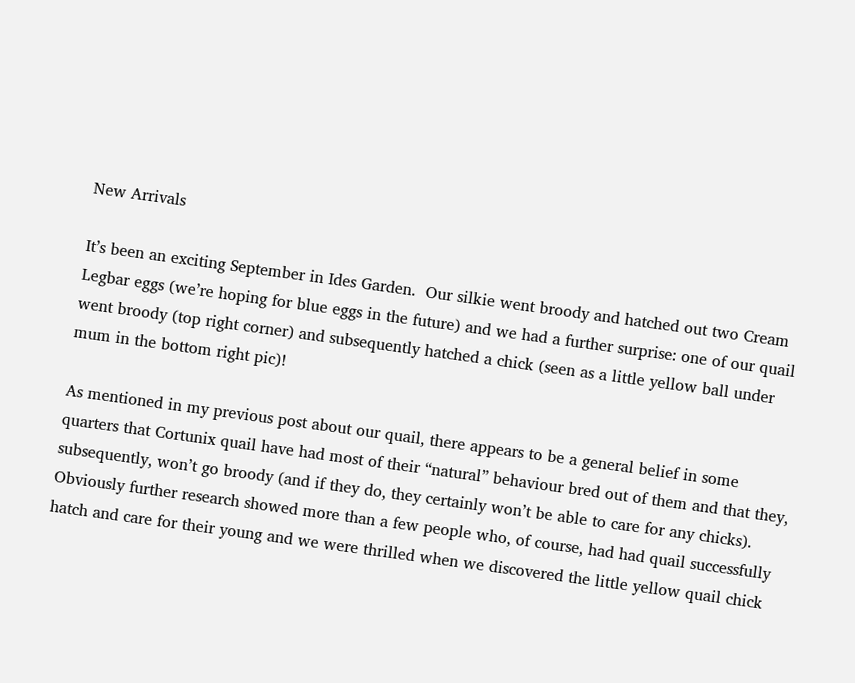New Arrivals

It’s been an exciting September in Ides Garden.  Our silkie went broody and hatched out two Cream Legbar eggs (we’re hoping for blue eggs in the future) and we had a further surprise: one of our quail went broody (top right corner) and subsequently hatched a chick (seen as a little yellow ball under mum in the bottom right pic)!

As mentioned in my previous post about our quail, there appears to be a general belief in some quarters that Cortunix quail have had most of their “natural” behaviour bred out of them and that they, subsequently, won’t go broody (and if they do, they certainly won’t be able to care for any chicks).  Obviously further research showed more than a few people who, of course, had had quail successfully hatch and care for their young and we were thrilled when we discovered the little yellow quail chick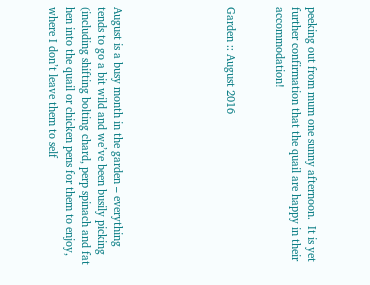peeking out from mum one sunny afternoon.  It is yet further confirmation that the quail are happy in their accommodation!


Garden :: August 2016






August is a busy month in the garden – everything tends to go a bit wild and we’ve been busily picking (including shifting bolting chard, perp spinach and fat hen into the quail or chicken pens for them to enjoy, where I don’t leave them to self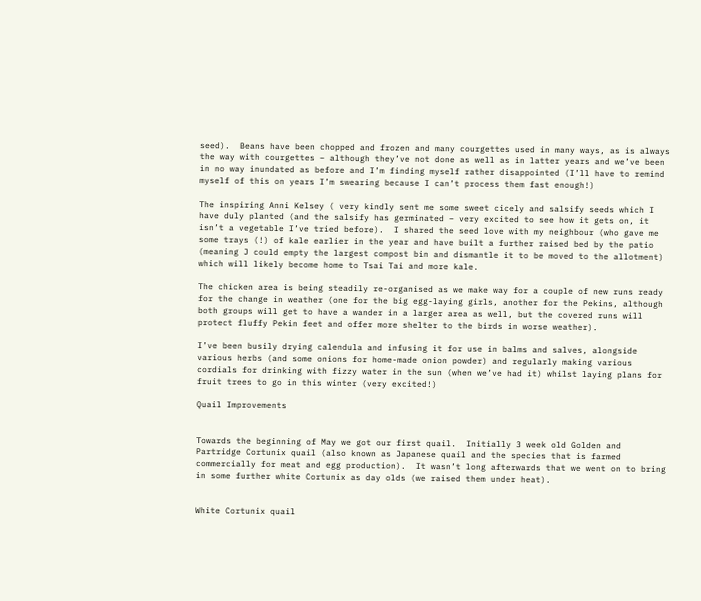seed).  Beans have been chopped and frozen and many courgettes used in many ways, as is always the way with courgettes – although they’ve not done as well as in latter years and we’ve been in no way inundated as before and I’m finding myself rather disappointed (I’ll have to remind myself of this on years I’m swearing because I can’t process them fast enough!)

The inspiring Anni Kelsey ( very kindly sent me some sweet cicely and salsify seeds which I have duly planted (and the salsify has germinated – very excited to see how it gets on, it isn’t a vegetable I’ve tried before).  I shared the seed love with my neighbour (who gave me some trays (!) of kale earlier in the year and have built a further raised bed by the patio (meaning J could empty the largest compost bin and dismantle it to be moved to the allotment) which will likely become home to Tsai Tai and more kale.

The chicken area is being steadily re-organised as we make way for a couple of new runs ready for the change in weather (one for the big egg-laying girls, another for the Pekins, although both groups will get to have a wander in a larger area as well, but the covered runs will protect fluffy Pekin feet and offer more shelter to the birds in worse weather).

I’ve been busily drying calendula and infusing it for use in balms and salves, alongside various herbs (and some onions for home-made onion powder) and regularly making various cordials for drinking with fizzy water in the sun (when we’ve had it) whilst laying plans for fruit trees to go in this winter (very excited!)

Quail Improvements


Towards the beginning of May we got our first quail.  Initially 3 week old Golden and Partridge Cortunix quail (also known as Japanese quail and the species that is farmed commercially for meat and egg production).  It wasn’t long afterwards that we went on to bring in some further white Cortunix as day olds (we raised them under heat).


White Cortunix quail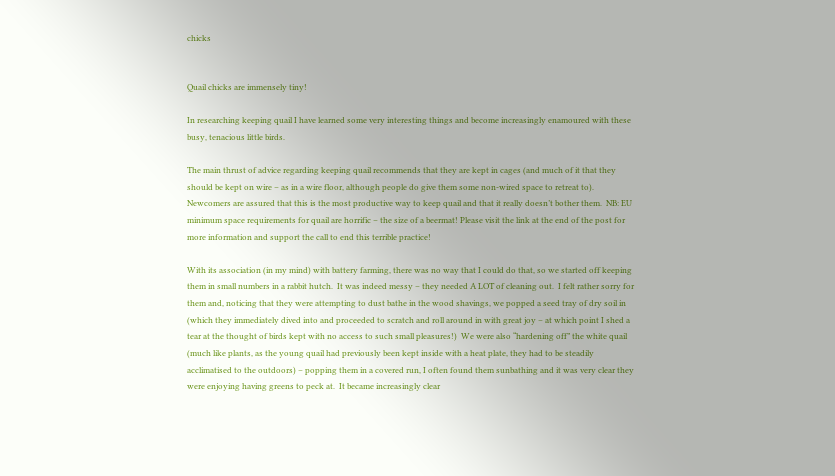chicks


Quail chicks are immensely tiny!

In researching keeping quail I have learned some very interesting things and become increasingly enamoured with these busy, tenacious little birds.

The main thrust of advice regarding keeping quail recommends that they are kept in cages (and much of it that they should be kept on wire – as in a wire floor, although people do give them some non-wired space to retreat to).  Newcomers are assured that this is the most productive way to keep quail and that it really doesn’t bother them.  NB: EU minimum space requirements for quail are horrific – the size of a beermat! Please visit the link at the end of the post for more information and support the call to end this terrible practice!

With its association (in my mind) with battery farming, there was no way that I could do that, so we started off keeping them in small numbers in a rabbit hutch.  It was indeed messy – they needed A LOT of cleaning out.  I felt rather sorry for them and, noticing that they were attempting to dust bathe in the wood shavings, we popped a seed tray of dry soil in (which they immediately dived into and proceeded to scratch and roll around in with great joy – at which point I shed a tear at the thought of birds kept with no access to such small pleasures!)  We were also “hardening off” the white quail (much like plants, as the young quail had previously been kept inside with a heat plate, they had to be steadily acclimatised to the outdoors) – popping them in a covered run, I often found them sunbathing and it was very clear they were enjoying having greens to peck at.  It became increasingly clear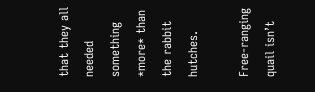that they all needed something *more* than the rabbit hutches.

Free-ranging quail isn’t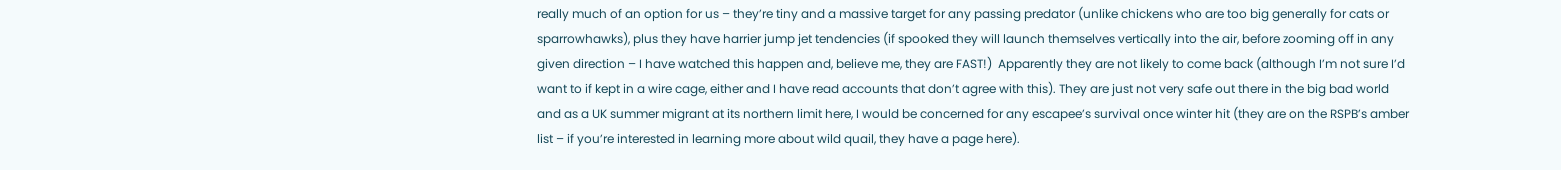really much of an option for us – they’re tiny and a massive target for any passing predator (unlike chickens who are too big generally for cats or sparrowhawks), plus they have harrier jump jet tendencies (if spooked they will launch themselves vertically into the air, before zooming off in any given direction – I have watched this happen and, believe me, they are FAST!)  Apparently they are not likely to come back (although I’m not sure I’d want to if kept in a wire cage, either and I have read accounts that don’t agree with this). They are just not very safe out there in the big bad world and as a UK summer migrant at its northern limit here, I would be concerned for any escapee’s survival once winter hit (they are on the RSPB’s amber list – if you’re interested in learning more about wild quail, they have a page here).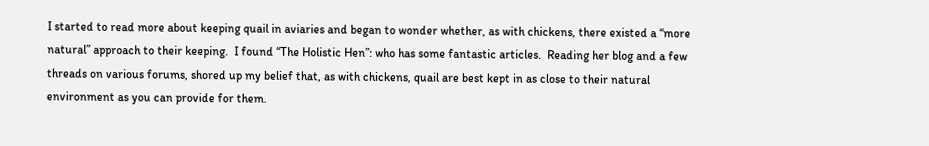I started to read more about keeping quail in aviaries and began to wonder whether, as with chickens, there existed a “more natural” approach to their keeping.  I found “The Holistic Hen”: who has some fantastic articles.  Reading her blog and a few threads on various forums, shored up my belief that, as with chickens, quail are best kept in as close to their natural environment as you can provide for them.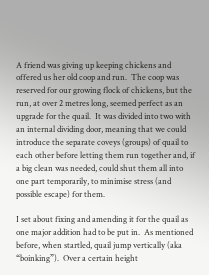A friend was giving up keeping chickens and offered us her old coop and run.  The coop was reserved for our growing flock of chickens, but the run, at over 2 metres long, seemed perfect as an upgrade for the quail.  It was divided into two with an internal dividing door, meaning that we could introduce the separate coveys (groups) of quail to each other before letting them run together and, if a big clean was needed, could shut them all into one part temporarily, to minimise stress (and possible escape) for them.

I set about fixing and amending it for the quail as one major addition had to be put in.  As mentioned before, when startled, quail jump vertically (aka “boinking”).  Over a certain height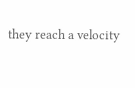they reach a velocity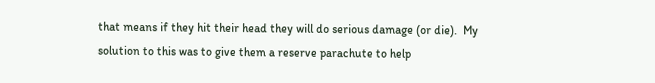that means if they hit their head they will do serious damage (or die).  My solution to this was to give them a reserve parachute to help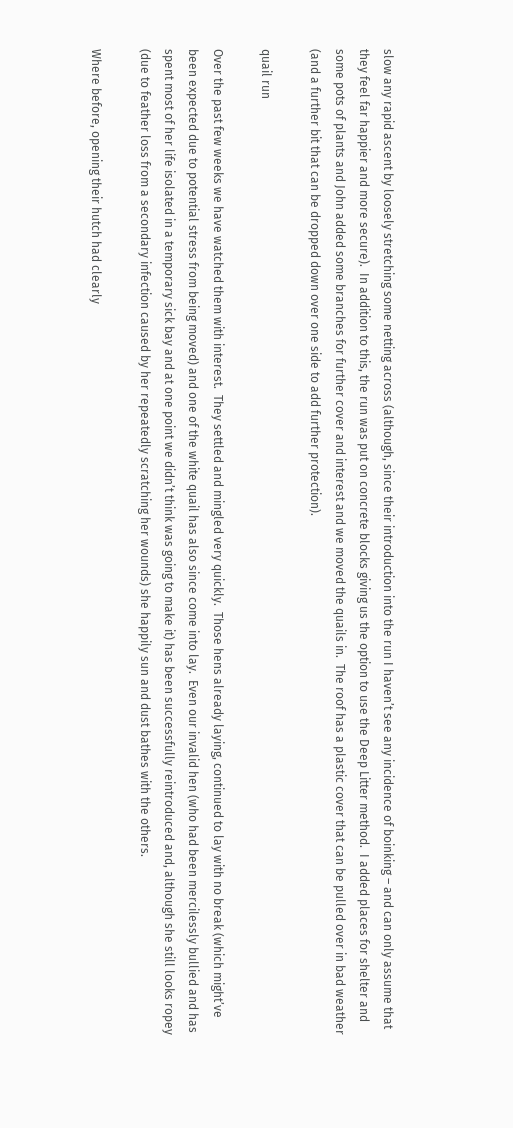slow any rapid ascent by loosely stretching some netting across (although, since their introduction into the run I haven’t see any incidence of boinking – and can only assume that they feel far happier and more secure).  In addition to this, the run was put on concrete blocks giving us the option to use the Deep Litter method.  I added places for shelter and some pots of plants and John added some branches for further cover and interest and we moved the quails in.  The roof has a plastic cover that can be pulled over in bad weather (and a further bit that can be dropped down over one side to add further protection).

quail run

Over the past few weeks we have watched them with interest.  They settled and mingled very quickly.  Those hens already laying, continued to lay with no break (which might’ve been expected due to potential stress from being moved) and one of the white quail has also since come into lay.  Even our invalid hen (who had been mercilessly bullied and has spent most of her life isolated in a temporary sick bay and at one point we didn’t think was going to make it) has been successfully reintroduced and, although she still looks ropey (due to feather loss from a secondary infection caused by her repeatedly scratching her wounds) she happily sun and dust bathes with the others.

Where before, opening their hutch had clearly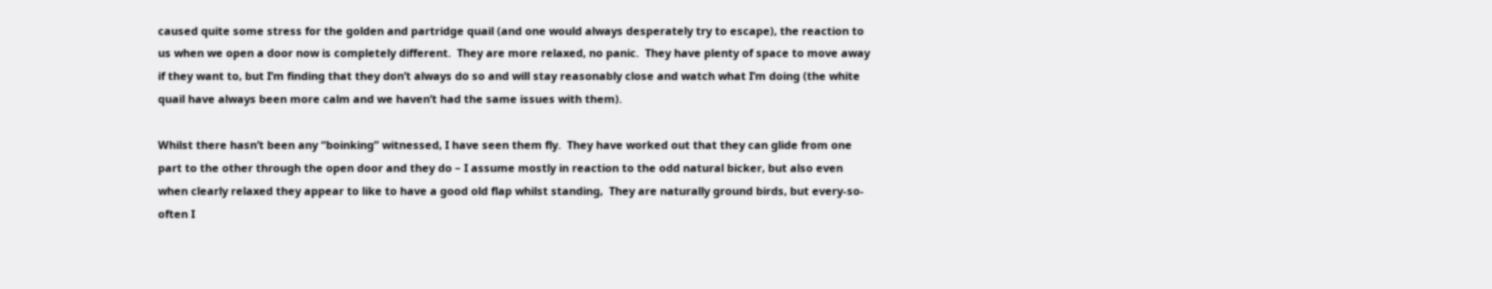caused quite some stress for the golden and partridge quail (and one would always desperately try to escape), the reaction to us when we open a door now is completely different.  They are more relaxed, no panic.  They have plenty of space to move away if they want to, but I’m finding that they don’t always do so and will stay reasonably close and watch what I’m doing (the white quail have always been more calm and we haven’t had the same issues with them).

Whilst there hasn’t been any “boinking” witnessed, I have seen them fly.  They have worked out that they can glide from one part to the other through the open door and they do – I assume mostly in reaction to the odd natural bicker, but also even when clearly relaxed they appear to like to have a good old flap whilst standing,  They are naturally ground birds, but every-so-often I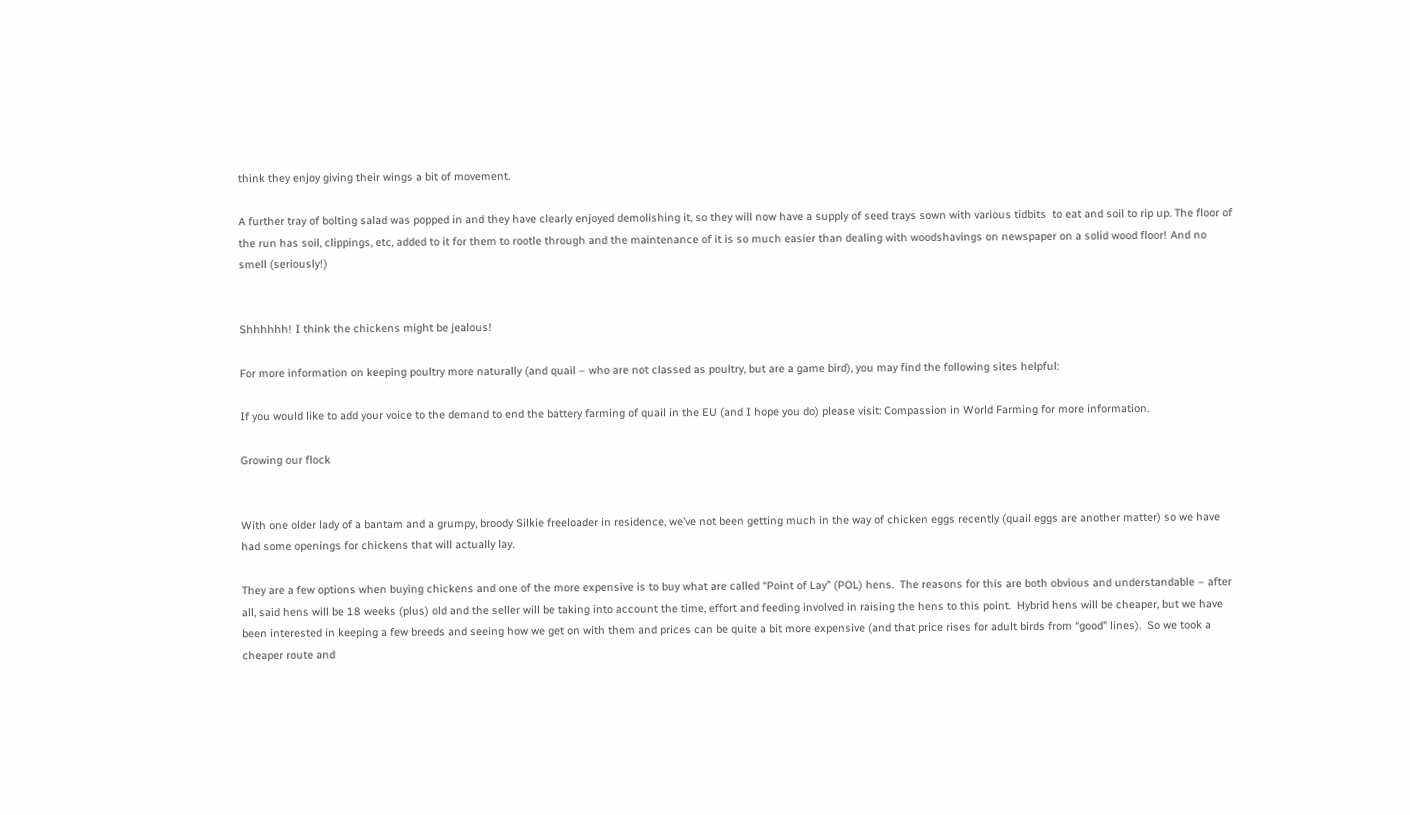think they enjoy giving their wings a bit of movement.

A further tray of bolting salad was popped in and they have clearly enjoyed demolishing it, so they will now have a supply of seed trays sown with various tidbits  to eat and soil to rip up. The floor of the run has soil, clippings, etc, added to it for them to rootle through and the maintenance of it is so much easier than dealing with woodshavings on newspaper on a solid wood floor! And no smell (seriously!)


Shhhhhh! I think the chickens might be jealous!

For more information on keeping poultry more naturally (and quail – who are not classed as poultry, but are a game bird), you may find the following sites helpful:

If you would like to add your voice to the demand to end the battery farming of quail in the EU (and I hope you do) please visit: Compassion in World Farming for more information.

Growing our flock


With one older lady of a bantam and a grumpy, broody Silkie freeloader in residence, we’ve not been getting much in the way of chicken eggs recently (quail eggs are another matter) so we have had some openings for chickens that will actually lay.

They are a few options when buying chickens and one of the more expensive is to buy what are called “Point of Lay” (POL) hens.  The reasons for this are both obvious and understandable – after all, said hens will be 18 weeks (plus) old and the seller will be taking into account the time, effort and feeding involved in raising the hens to this point.  Hybrid hens will be cheaper, but we have been interested in keeping a few breeds and seeing how we get on with them and prices can be quite a bit more expensive (and that price rises for adult birds from “good” lines).  So we took a cheaper route and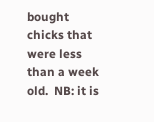bought chicks that were less than a week old.  NB: it is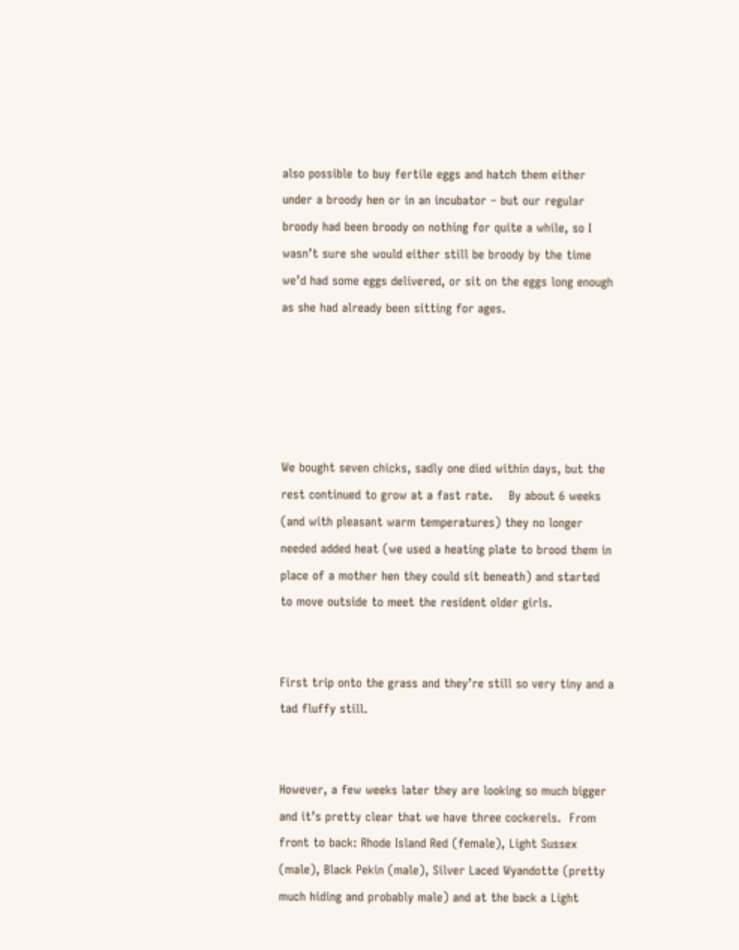also possible to buy fertile eggs and hatch them either under a broody hen or in an incubator – but our regular broody had been broody on nothing for quite a while, so I wasn’t sure she would either still be broody by the time we’d had some eggs delivered, or sit on the eggs long enough as she had already been sitting for ages.





We bought seven chicks, sadly one died within days, but the rest continued to grow at a fast rate.    By about 6 weeks (and with pleasant warm temperatures) they no longer needed added heat (we used a heating plate to brood them in place of a mother hen they could sit beneath) and started to move outside to meet the resident older girls.


First trip onto the grass and they’re still so very tiny and a tad fluffy still.


However, a few weeks later they are looking so much bigger and it’s pretty clear that we have three cockerels.  From front to back: Rhode Island Red (female), Light Sussex (male), Black Pekin (male), Silver Laced Wyandotte (pretty much hiding and probably male) and at the back a Light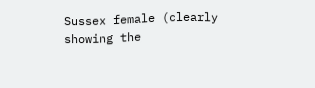Sussex female (clearly showing the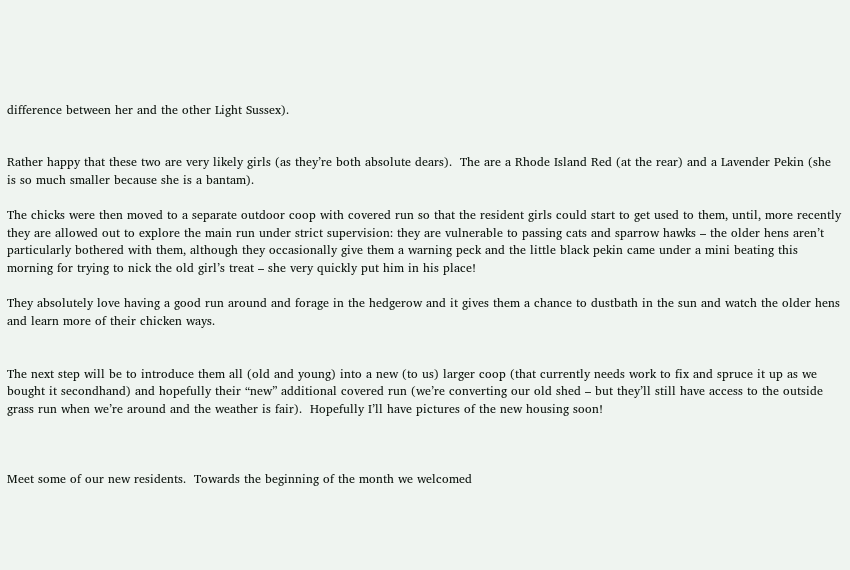difference between her and the other Light Sussex).


Rather happy that these two are very likely girls (as they’re both absolute dears).  The are a Rhode Island Red (at the rear) and a Lavender Pekin (she is so much smaller because she is a bantam).

The chicks were then moved to a separate outdoor coop with covered run so that the resident girls could start to get used to them, until, more recently they are allowed out to explore the main run under strict supervision: they are vulnerable to passing cats and sparrow hawks – the older hens aren’t particularly bothered with them, although they occasionally give them a warning peck and the little black pekin came under a mini beating this morning for trying to nick the old girl’s treat – she very quickly put him in his place!

They absolutely love having a good run around and forage in the hedgerow and it gives them a chance to dustbath in the sun and watch the older hens and learn more of their chicken ways.


The next step will be to introduce them all (old and young) into a new (to us) larger coop (that currently needs work to fix and spruce it up as we bought it secondhand) and hopefully their “new” additional covered run (we’re converting our old shed – but they’ll still have access to the outside grass run when we’re around and the weather is fair).  Hopefully I’ll have pictures of the new housing soon!



Meet some of our new residents.  Towards the beginning of the month we welcomed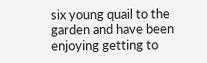six young quail to the garden and have been enjoying getting to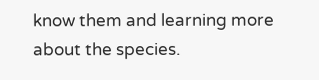know them and learning more about the species.